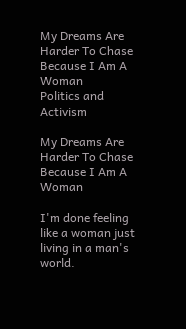My Dreams Are Harder To Chase Because I Am A Woman
Politics and Activism

My Dreams Are Harder To Chase Because I Am A Woman

I'm done feeling like a woman just living in a man's world.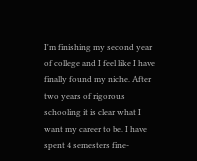I'm finishing my second year of college and I feel like I have finally found my niche. After two years of rigorous schooling it is clear what I want my career to be. I have spent 4 semesters fine-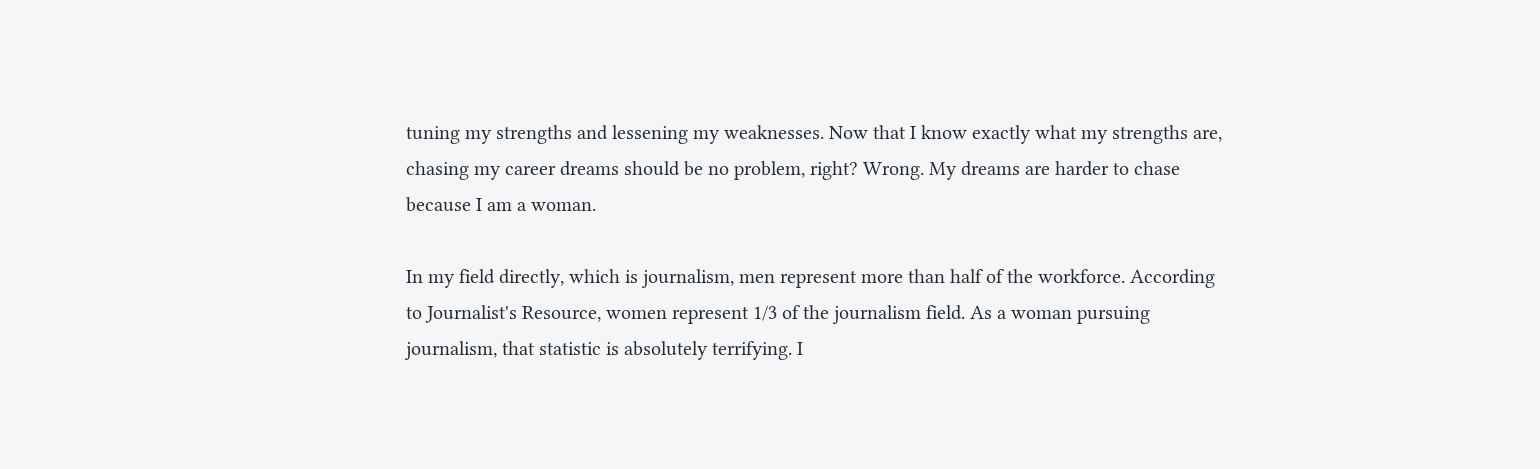tuning my strengths and lessening my weaknesses. Now that I know exactly what my strengths are, chasing my career dreams should be no problem, right? Wrong. My dreams are harder to chase because I am a woman.

In my field directly, which is journalism, men represent more than half of the workforce. According to Journalist's Resource, women represent 1/3 of the journalism field. As a woman pursuing journalism, that statistic is absolutely terrifying. I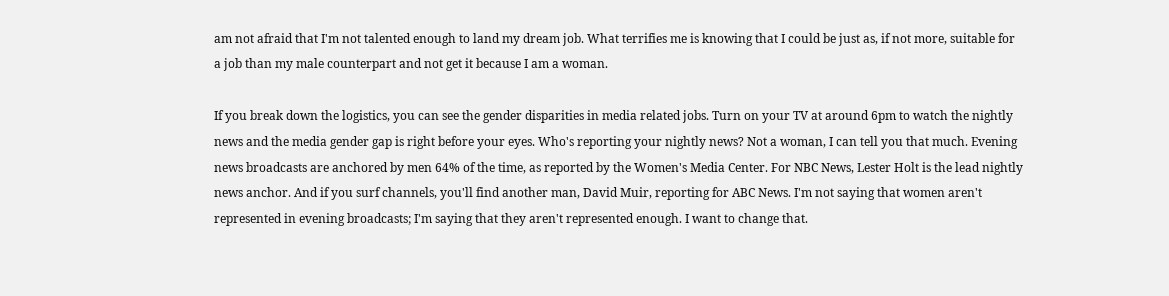am not afraid that I'm not talented enough to land my dream job. What terrifies me is knowing that I could be just as, if not more, suitable for a job than my male counterpart and not get it because I am a woman.

If you break down the logistics, you can see the gender disparities in media related jobs. Turn on your TV at around 6pm to watch the nightly news and the media gender gap is right before your eyes. Who's reporting your nightly news? Not a woman, I can tell you that much. Evening news broadcasts are anchored by men 64% of the time, as reported by the Women's Media Center. For NBC News, Lester Holt is the lead nightly news anchor. And if you surf channels, you'll find another man, David Muir, reporting for ABC News. I'm not saying that women aren't represented in evening broadcasts; I'm saying that they aren't represented enough. I want to change that.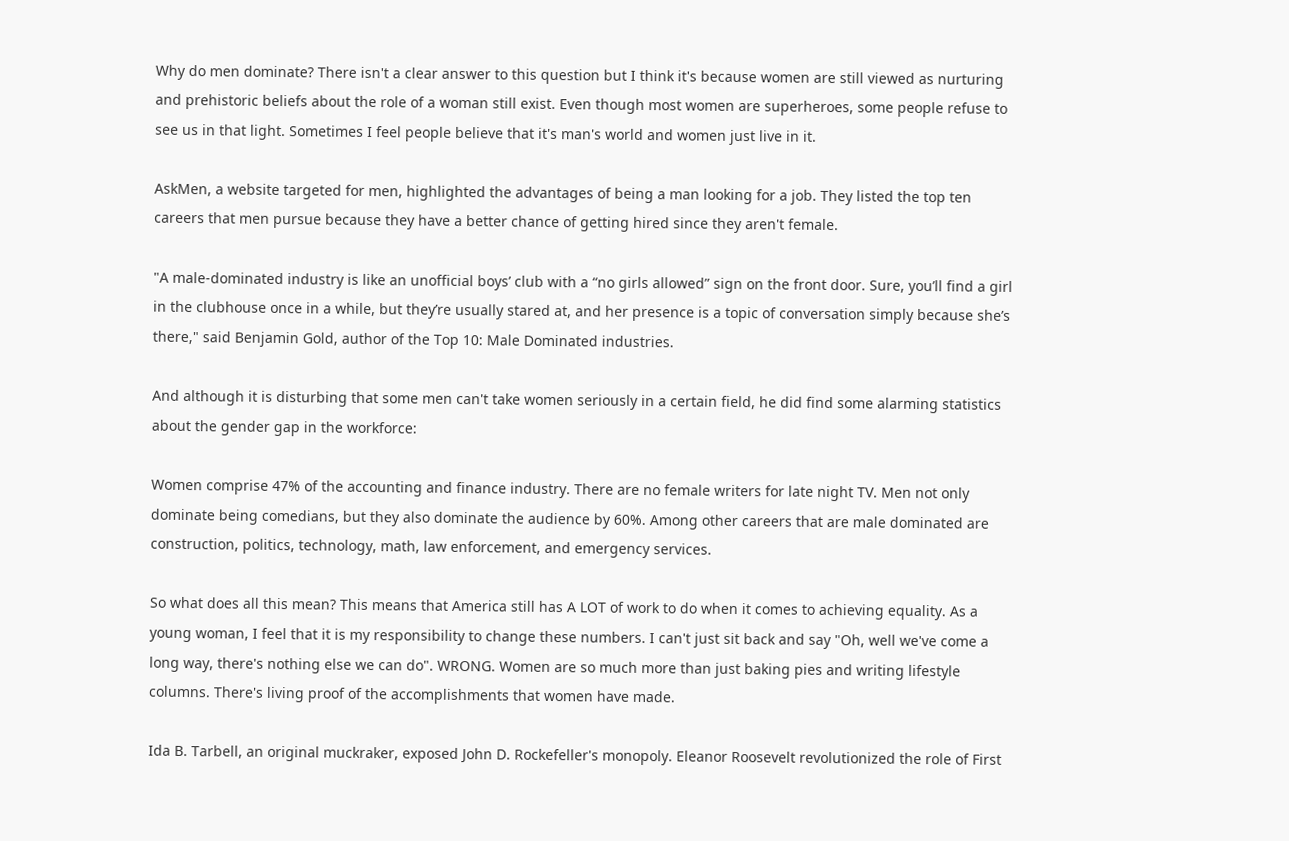Why do men dominate? There isn't a clear answer to this question but I think it's because women are still viewed as nurturing and prehistoric beliefs about the role of a woman still exist. Even though most women are superheroes, some people refuse to see us in that light. Sometimes I feel people believe that it's man's world and women just live in it.

AskMen, a website targeted for men, highlighted the advantages of being a man looking for a job. They listed the top ten careers that men pursue because they have a better chance of getting hired since they aren't female.

"A male-dominated industry is like an unofficial boys’ club with a “no girls allowed” sign on the front door. Sure, you’ll find a girl in the clubhouse once in a while, but they’re usually stared at, and her presence is a topic of conversation simply because she’s there," said Benjamin Gold, author of the Top 10: Male Dominated industries.

And although it is disturbing that some men can't take women seriously in a certain field, he did find some alarming statistics about the gender gap in the workforce:

Women comprise 47% of the accounting and finance industry. There are no female writers for late night TV. Men not only dominate being comedians, but they also dominate the audience by 60%. Among other careers that are male dominated are construction, politics, technology, math, law enforcement, and emergency services.

So what does all this mean? This means that America still has A LOT of work to do when it comes to achieving equality. As a young woman, I feel that it is my responsibility to change these numbers. I can't just sit back and say "Oh, well we've come a long way, there's nothing else we can do". WRONG. Women are so much more than just baking pies and writing lifestyle columns. There's living proof of the accomplishments that women have made.

Ida B. Tarbell, an original muckraker, exposed John D. Rockefeller's monopoly. Eleanor Roosevelt revolutionized the role of First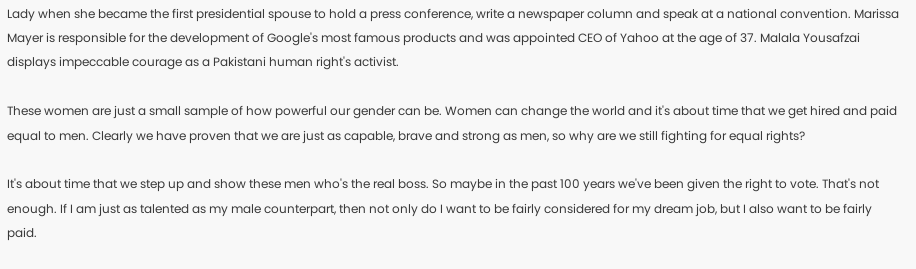Lady when she became the first presidential spouse to hold a press conference, write a newspaper column and speak at a national convention. Marissa Mayer is responsible for the development of Google's most famous products and was appointed CEO of Yahoo at the age of 37. Malala Yousafzai displays impeccable courage as a Pakistani human right's activist.

These women are just a small sample of how powerful our gender can be. Women can change the world and it's about time that we get hired and paid equal to men. Clearly we have proven that we are just as capable, brave and strong as men, so why are we still fighting for equal rights?

It's about time that we step up and show these men who's the real boss. So maybe in the past 100 years we've been given the right to vote. That's not enough. If I am just as talented as my male counterpart, then not only do I want to be fairly considered for my dream job, but I also want to be fairly paid.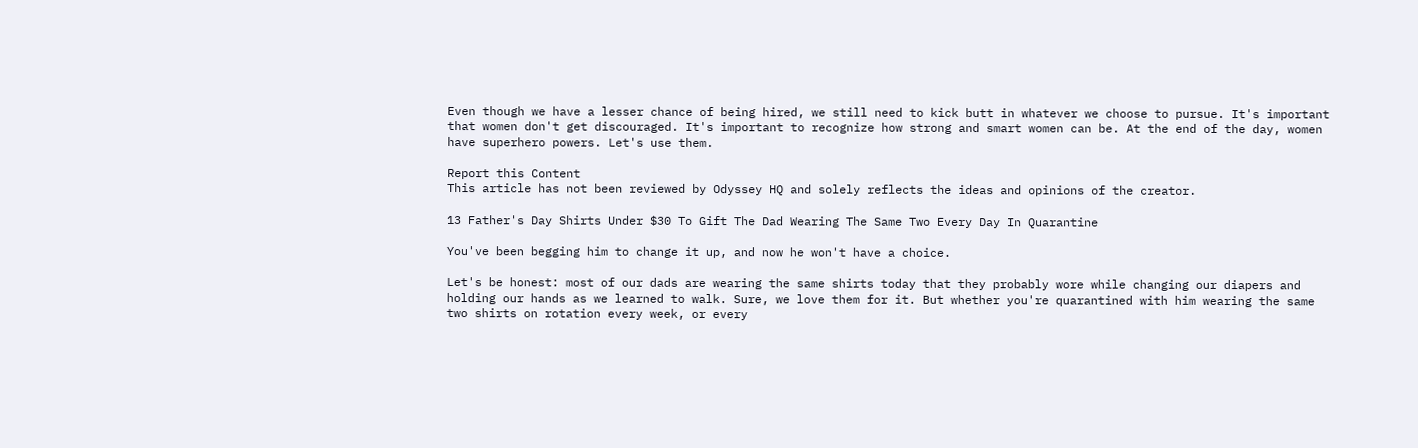Even though we have a lesser chance of being hired, we still need to kick butt in whatever we choose to pursue. It's important that women don't get discouraged. It's important to recognize how strong and smart women can be. At the end of the day, women have superhero powers. Let's use them.

Report this Content
This article has not been reviewed by Odyssey HQ and solely reflects the ideas and opinions of the creator.

13 Father's Day Shirts Under $30 To Gift The Dad Wearing The Same Two Every Day In Quarantine

You've been begging him to change it up, and now he won't have a choice.

Let's be honest: most of our dads are wearing the same shirts today that they probably wore while changing our diapers and holding our hands as we learned to walk. Sure, we love them for it. But whether you're quarantined with him wearing the same two shirts on rotation every week, or every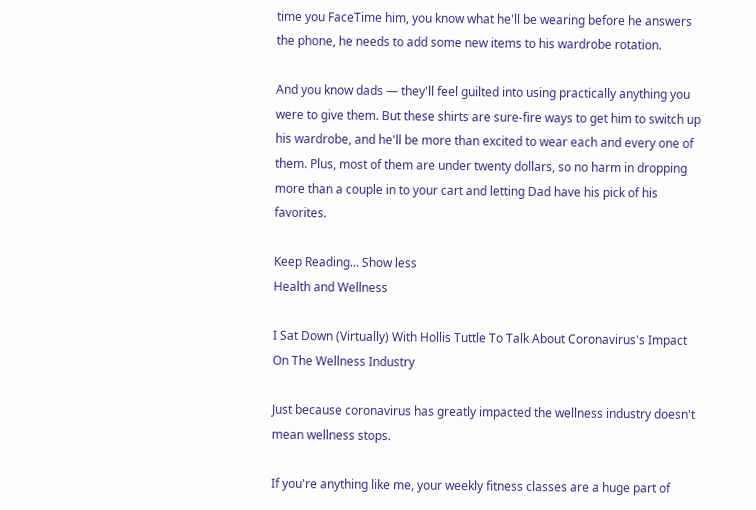time you FaceTime him, you know what he'll be wearing before he answers the phone, he needs to add some new items to his wardrobe rotation.

And you know dads — they'll feel guilted into using practically anything you were to give them. But these shirts are sure-fire ways to get him to switch up his wardrobe, and he'll be more than excited to wear each and every one of them. Plus, most of them are under twenty dollars, so no harm in dropping more than a couple in to your cart and letting Dad have his pick of his favorites.

Keep Reading... Show less
Health and Wellness

I Sat Down (Virtually) With Hollis Tuttle To Talk About Coronavirus's Impact On The Wellness Industry

Just because coronavirus has greatly impacted the wellness industry doesn't mean wellness stops.

If you're anything like me, your weekly fitness classes are a huge part of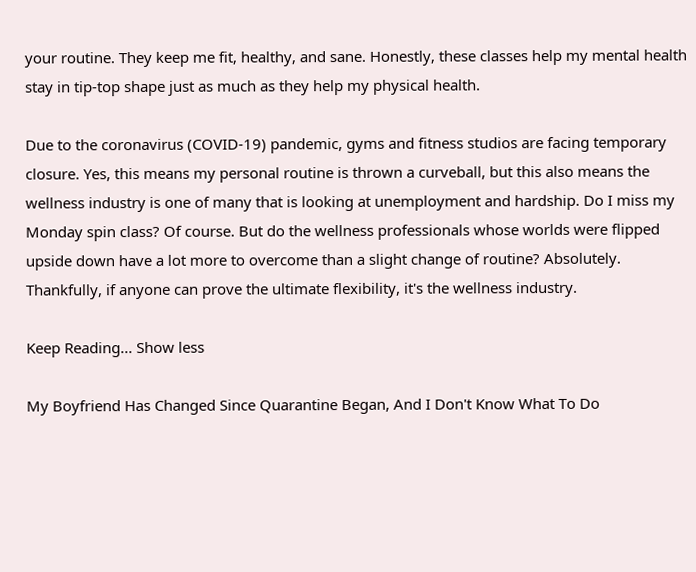your routine. They keep me fit, healthy, and sane. Honestly, these classes help my mental health stay in tip-top shape just as much as they help my physical health.

Due to the coronavirus (COVID-19) pandemic, gyms and fitness studios are facing temporary closure. Yes, this means my personal routine is thrown a curveball, but this also means the wellness industry is one of many that is looking at unemployment and hardship. Do I miss my Monday spin class? Of course. But do the wellness professionals whose worlds were flipped upside down have a lot more to overcome than a slight change of routine? Absolutely. Thankfully, if anyone can prove the ultimate flexibility, it's the wellness industry.

Keep Reading... Show less

My Boyfriend Has Changed Since Quarantine Began, And I Don't Know What To Do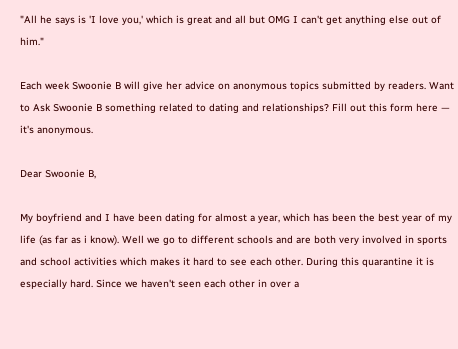"All he says is 'I love you,' which is great and all but OMG I can't get anything else out of him."

Each week Swoonie B will give her advice on anonymous topics submitted by readers. Want to Ask Swoonie B something related to dating and relationships? Fill out this form here — it's anonymous.

Dear Swoonie B,

My boyfriend and I have been dating for almost a year, which has been the best year of my life (as far as i know). Well we go to different schools and are both very involved in sports and school activities which makes it hard to see each other. During this quarantine it is especially hard. Since we haven't seen each other in over a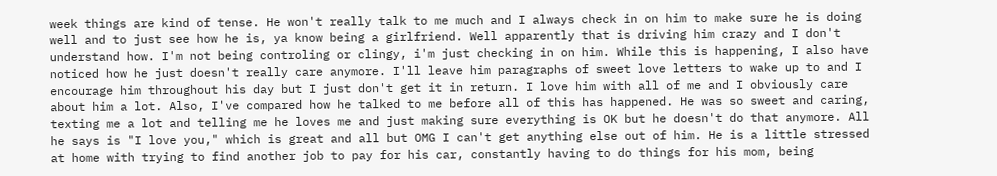week things are kind of tense. He won't really talk to me much and I always check in on him to make sure he is doing well and to just see how he is, ya know being a girlfriend. Well apparently that is driving him crazy and I don't understand how. I'm not being controling or clingy, i'm just checking in on him. While this is happening, I also have noticed how he just doesn't really care anymore. I'll leave him paragraphs of sweet love letters to wake up to and I encourage him throughout his day but I just don't get it in return. I love him with all of me and I obviously care about him a lot. Also, I've compared how he talked to me before all of this has happened. He was so sweet and caring, texting me a lot and telling me he loves me and just making sure everything is OK but he doesn't do that anymore. All he says is "I love you," which is great and all but OMG I can't get anything else out of him. He is a little stressed at home with trying to find another job to pay for his car, constantly having to do things for his mom, being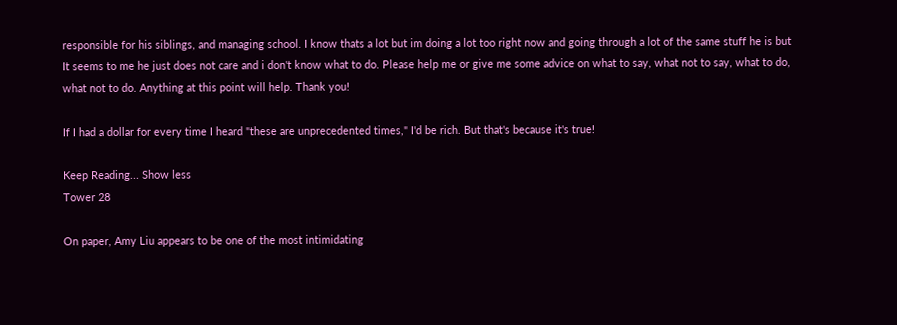responsible for his siblings, and managing school. I know thats a lot but im doing a lot too right now and going through a lot of the same stuff he is but It seems to me he just does not care and i don't know what to do. Please help me or give me some advice on what to say, what not to say, what to do, what not to do. Anything at this point will help. Thank you!

If I had a dollar for every time I heard "these are unprecedented times," I'd be rich. But that's because it's true!

Keep Reading... Show less
Tower 28

On paper, Amy Liu appears to be one of the most intimidating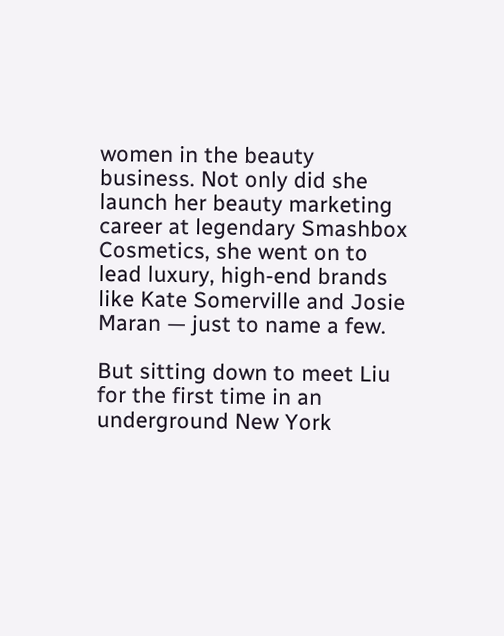women in the beauty business. Not only did she launch her beauty marketing career at legendary Smashbox Cosmetics, she went on to lead luxury, high-end brands like Kate Somerville and Josie Maran — just to name a few.

But sitting down to meet Liu for the first time in an underground New York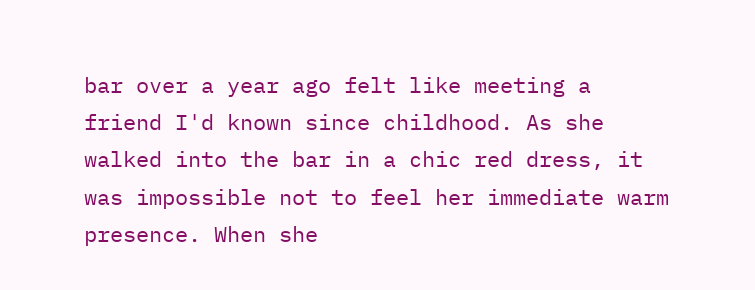bar over a year ago felt like meeting a friend I'd known since childhood. As she walked into the bar in a chic red dress, it was impossible not to feel her immediate warm presence. When she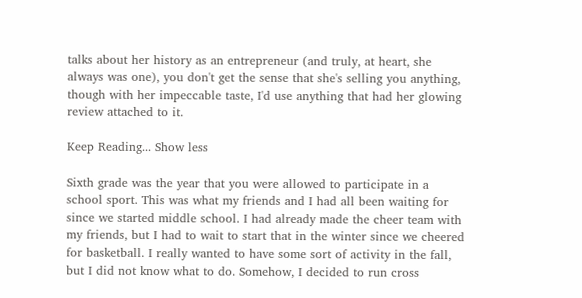talks about her history as an entrepreneur (and truly, at heart, she always was one), you don't get the sense that she's selling you anything, though with her impeccable taste, I'd use anything that had her glowing review attached to it.

Keep Reading... Show less

Sixth grade was the year that you were allowed to participate in a school sport. This was what my friends and I had all been waiting for since we started middle school. I had already made the cheer team with my friends, but I had to wait to start that in the winter since we cheered for basketball. I really wanted to have some sort of activity in the fall, but I did not know what to do. Somehow, I decided to run cross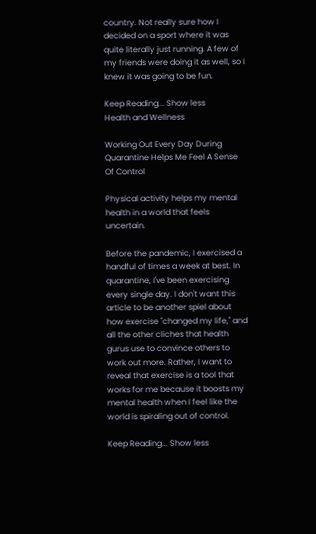country. Not really sure how I decided on a sport where it was quite literally just running. A few of my friends were doing it as well, so I knew it was going to be fun.

Keep Reading... Show less
Health and Wellness

Working Out Every Day During Quarantine Helps Me Feel A Sense Of Control

Physical activity helps my mental health in a world that feels uncertain.

Before the pandemic, I exercised a handful of times a week at best. In quarantine, I've been exercising every single day. I don't want this article to be another spiel about how exercise "changed my life," and all the other cliches that health gurus use to convince others to work out more. Rather, I want to reveal that exercise is a tool that works for me because it boosts my mental health when I feel like the world is spiraling out of control.

Keep Reading... Show less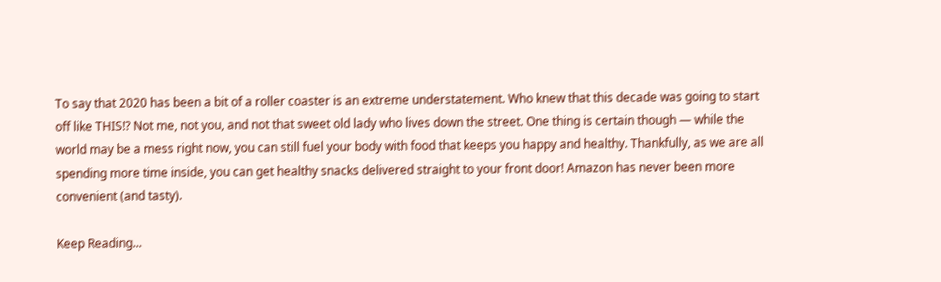To say that 2020 has been a bit of a roller coaster is an extreme understatement. Who knew that this decade was going to start off like THIS!? Not me, not you, and not that sweet old lady who lives down the street. One thing is certain though — while the world may be a mess right now, you can still fuel your body with food that keeps you happy and healthy. Thankfully, as we are all spending more time inside, you can get healthy snacks delivered straight to your front door! Amazon has never been more convenient (and tasty).

Keep Reading...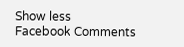Show less
Facebook Comments